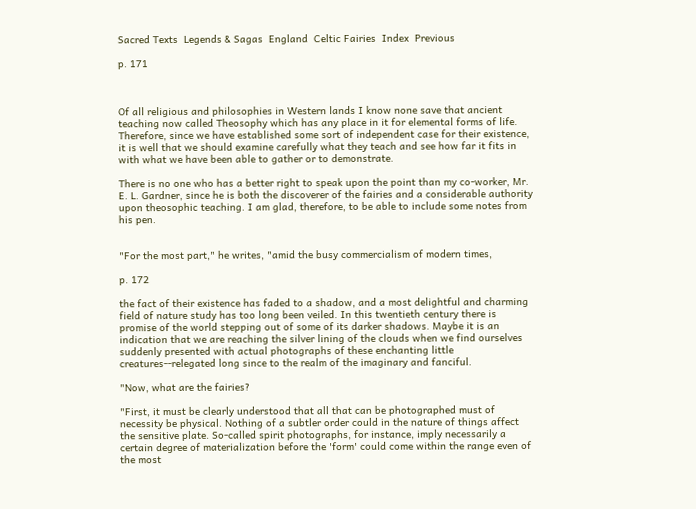Sacred Texts  Legends & Sagas  England  Celtic Fairies  Index  Previous

p. 171



Of all religious and philosophies in Western lands I know none save that ancient teaching now called Theosophy which has any place in it for elemental forms of life. Therefore, since we have established some sort of independent case for their existence, it is well that we should examine carefully what they teach and see how far it fits in with what we have been able to gather or to demonstrate.

There is no one who has a better right to speak upon the point than my co-worker, Mr. E. L. Gardner, since he is both the discoverer of the fairies and a considerable authority upon theosophic teaching. I am glad, therefore, to be able to include some notes from his pen.


"For the most part," he writes, "amid the busy commercialism of modern times,

p. 172

the fact of their existence has faded to a shadow, and a most delightful and charming field of nature study has too long been veiled. In this twentieth century there is promise of the world stepping out of some of its darker shadows. Maybe it is an indication that we are reaching the silver lining of the clouds when we find ourselves suddenly presented with actual photographs of these enchanting little creatures--relegated long since to the realm of the imaginary and fanciful.

"Now, what are the fairies?

"First, it must be clearly understood that all that can be photographed must of necessity be physical. Nothing of a subtler order could in the nature of things affect the sensitive plate. So-called spirit photographs, for instance, imply necessarily a certain degree of materialization before the 'form' could come within the range even of the most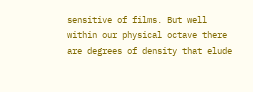sensitive of films. But well within our physical octave there are degrees of density that elude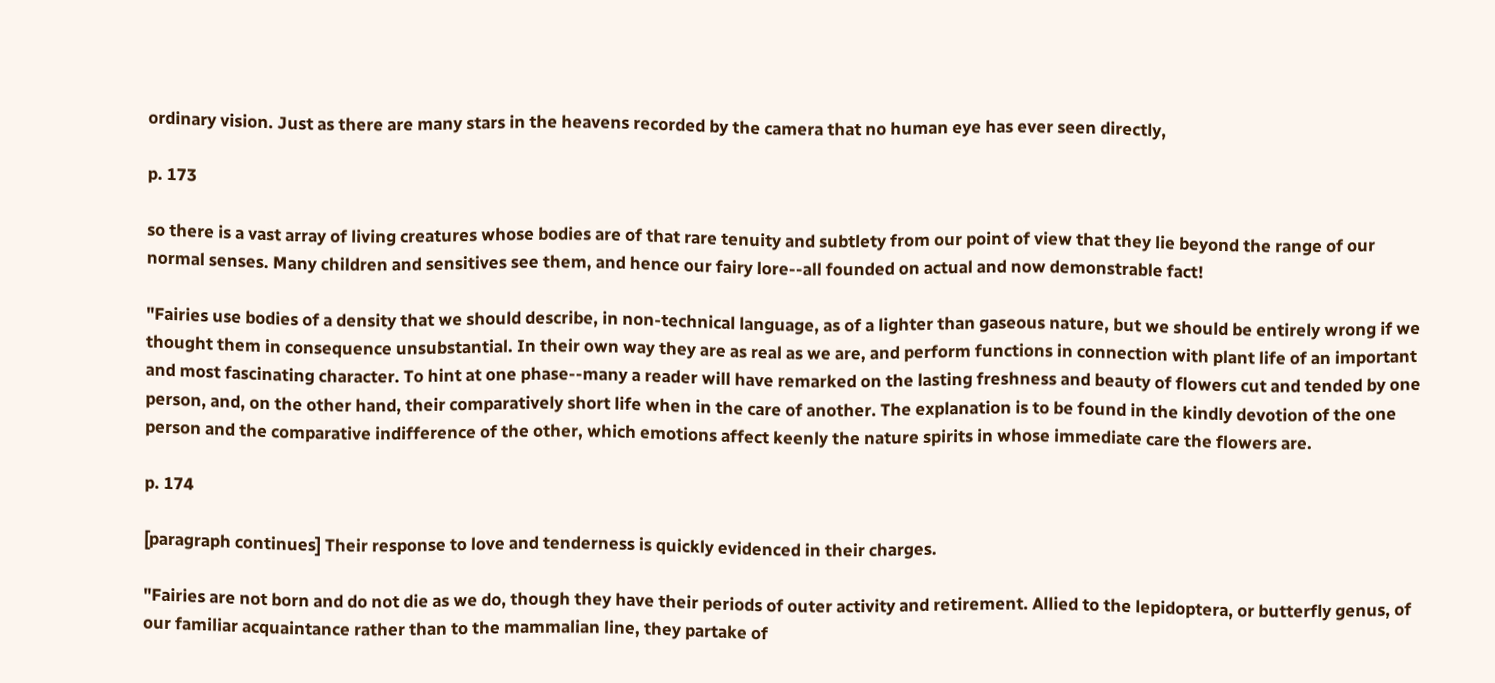ordinary vision. Just as there are many stars in the heavens recorded by the camera that no human eye has ever seen directly,

p. 173

so there is a vast array of living creatures whose bodies are of that rare tenuity and subtlety from our point of view that they lie beyond the range of our normal senses. Many children and sensitives see them, and hence our fairy lore--all founded on actual and now demonstrable fact!

"Fairies use bodies of a density that we should describe, in non-technical language, as of a lighter than gaseous nature, but we should be entirely wrong if we thought them in consequence unsubstantial. In their own way they are as real as we are, and perform functions in connection with plant life of an important and most fascinating character. To hint at one phase--many a reader will have remarked on the lasting freshness and beauty of flowers cut and tended by one person, and, on the other hand, their comparatively short life when in the care of another. The explanation is to be found in the kindly devotion of the one person and the comparative indifference of the other, which emotions affect keenly the nature spirits in whose immediate care the flowers are.

p. 174

[paragraph continues] Their response to love and tenderness is quickly evidenced in their charges.

"Fairies are not born and do not die as we do, though they have their periods of outer activity and retirement. Allied to the lepidoptera, or butterfly genus, of our familiar acquaintance rather than to the mammalian line, they partake of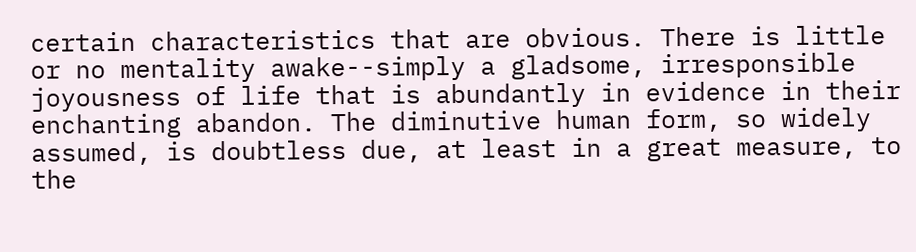certain characteristics that are obvious. There is little or no mentality awake--simply a gladsome, irresponsible joyousness of life that is abundantly in evidence in their enchanting abandon. The diminutive human form, so widely assumed, is doubtless due, at least in a great measure, to the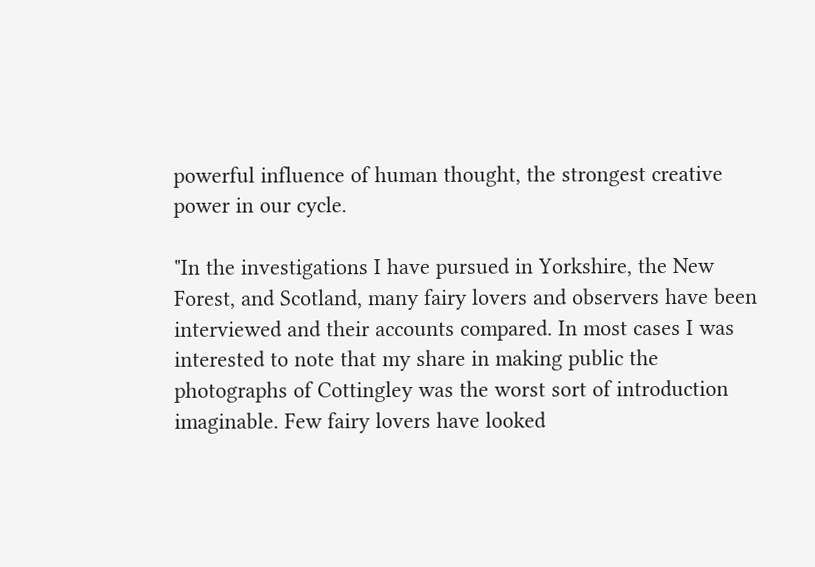powerful influence of human thought, the strongest creative power in our cycle.

"In the investigations I have pursued in Yorkshire, the New Forest, and Scotland, many fairy lovers and observers have been interviewed and their accounts compared. In most cases I was interested to note that my share in making public the photographs of Cottingley was the worst sort of introduction imaginable. Few fairy lovers have looked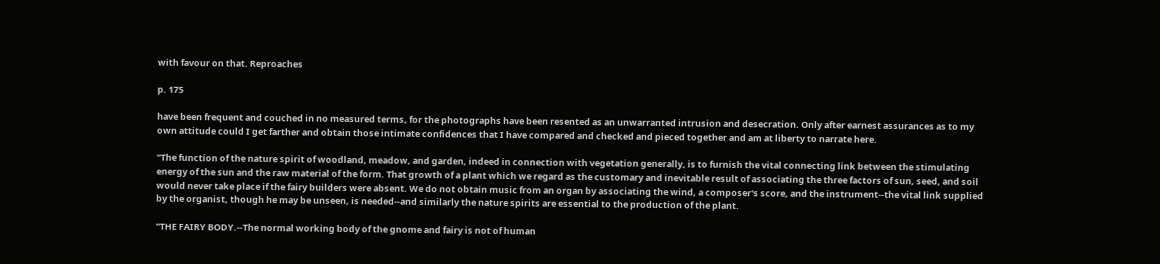with favour on that. Reproaches

p. 175

have been frequent and couched in no measured terms, for the photographs have been resented as an unwarranted intrusion and desecration. Only after earnest assurances as to my own attitude could I get farther and obtain those intimate confidences that I have compared and checked and pieced together and am at liberty to narrate here.

"The function of the nature spirit of woodland, meadow, and garden, indeed in connection with vegetation generally, is to furnish the vital connecting link between the stimulating energy of the sun and the raw material of the form. That growth of a plant which we regard as the customary and inevitable result of associating the three factors of sun, seed, and soil would never take place if the fairy builders were absent. We do not obtain music from an organ by associating the wind, a composer's score, and the instrument--the vital link supplied by the organist, though he may be unseen, is needed--and similarly the nature spirits are essential to the production of the plant.

"THE FAIRY BODY.--The normal working body of the gnome and fairy is not of human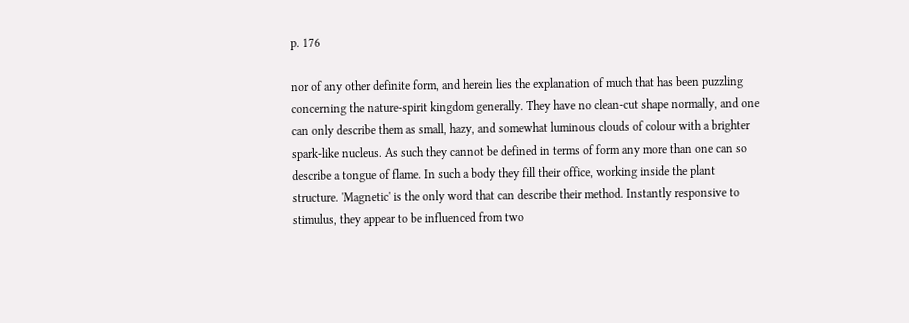p. 176

nor of any other definite form, and herein lies the explanation of much that has been puzzling concerning the nature-spirit kingdom generally. They have no clean-cut shape normally, and one can only describe them as small, hazy, and somewhat luminous clouds of colour with a brighter spark-like nucleus. As such they cannot be defined in terms of form any more than one can so describe a tongue of flame. In such a body they fill their office, working inside the plant structure. 'Magnetic' is the only word that can describe their method. Instantly responsive to stimulus, they appear to be influenced from two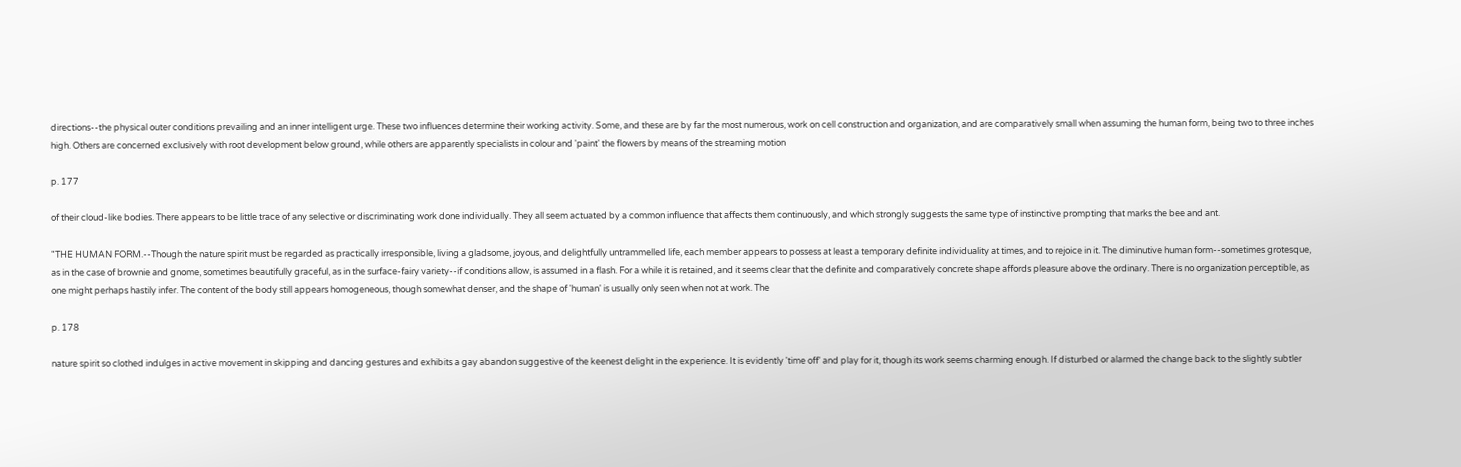directions--the physical outer conditions prevailing and an inner intelligent urge. These two influences determine their working activity. Some, and these are by far the most numerous, work on cell construction and organization, and are comparatively small when assuming the human form, being two to three inches high. Others are concerned exclusively with root development below ground, while others are apparently specialists in colour and 'paint' the flowers by means of the streaming motion

p. 177

of their cloud-like bodies. There appears to be little trace of any selective or discriminating work done individually. They all seem actuated by a common influence that affects them continuously, and which strongly suggests the same type of instinctive prompting that marks the bee and ant.

"THE HUMAN FORM.--Though the nature spirit must be regarded as practically irresponsible, living a gladsome, joyous, and delightfully untrammelled life, each member appears to possess at least a temporary definite individuality at times, and to rejoice in it. The diminutive human form--sometimes grotesque, as in the case of brownie and gnome, sometimes beautifully graceful, as in the surface-fairy variety--if conditions allow, is assumed in a flash. For a while it is retained, and it seems clear that the definite and comparatively concrete shape affords pleasure above the ordinary. There is no organization perceptible, as one might perhaps hastily infer. The content of the body still appears homogeneous, though somewhat denser, and the shape of 'human' is usually only seen when not at work. The

p. 178

nature spirit so clothed indulges in active movement in skipping and dancing gestures and exhibits a gay abandon suggestive of the keenest delight in the experience. It is evidently 'time off' and play for it, though its work seems charming enough. If disturbed or alarmed the change back to the slightly subtler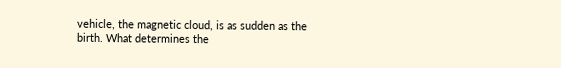vehicle, the magnetic cloud, is as sudden as the birth. What determines the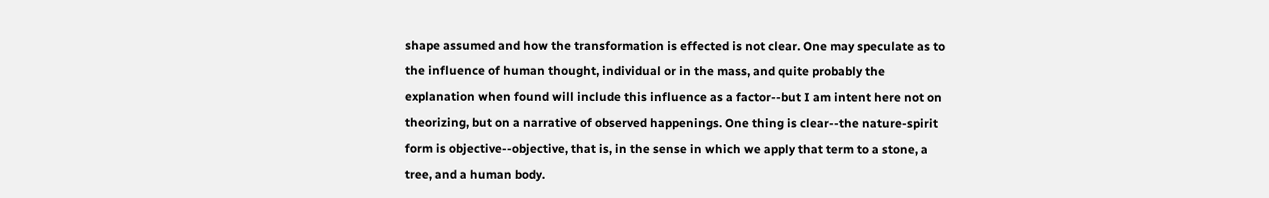shape assumed and how the transformation is effected is not clear. One may speculate as to the influence of human thought, individual or in the mass, and quite probably the explanation when found will include this influence as a factor--but I am intent here not on theorizing, but on a narrative of observed happenings. One thing is clear--the nature-spirit form is objective--objective, that is, in the sense in which we apply that term to a stone, a tree, and a human body.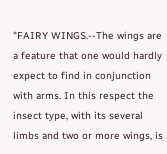"FAIRY WINGS.--The wings are a feature that one would hardly expect to find in conjunction with arms. In this respect the insect type, with its several limbs and two or more wings, is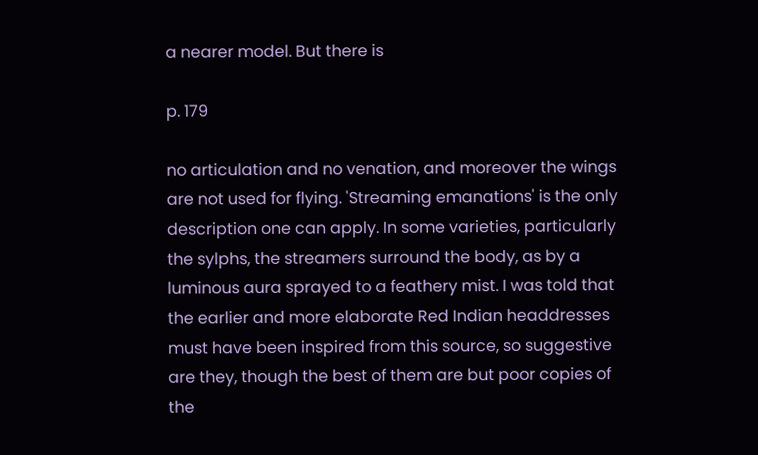a nearer model. But there is

p. 179

no articulation and no venation, and moreover the wings are not used for flying. 'Streaming emanations' is the only description one can apply. In some varieties, particularly the sylphs, the streamers surround the body, as by a luminous aura sprayed to a feathery mist. I was told that the earlier and more elaborate Red Indian headdresses must have been inspired from this source, so suggestive are they, though the best of them are but poor copies of the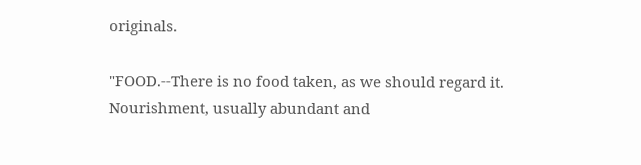originals.

"FOOD.--There is no food taken, as we should regard it. Nourishment, usually abundant and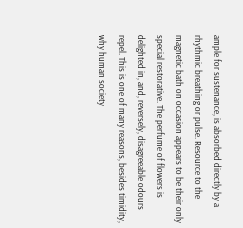ample for sustenance, is absorbed directly by a rhythmic breathing or pulse. Resource to the magnetic bath on occasion appears to be their only special restorative. The perfume of flowers is delighted in, and, reversely, disagreeable odours repel. This is one of many reasons, besides timidity, why human society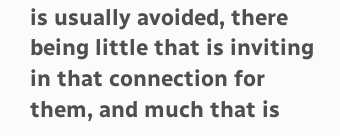is usually avoided, there being little that is inviting in that connection for them, and much that is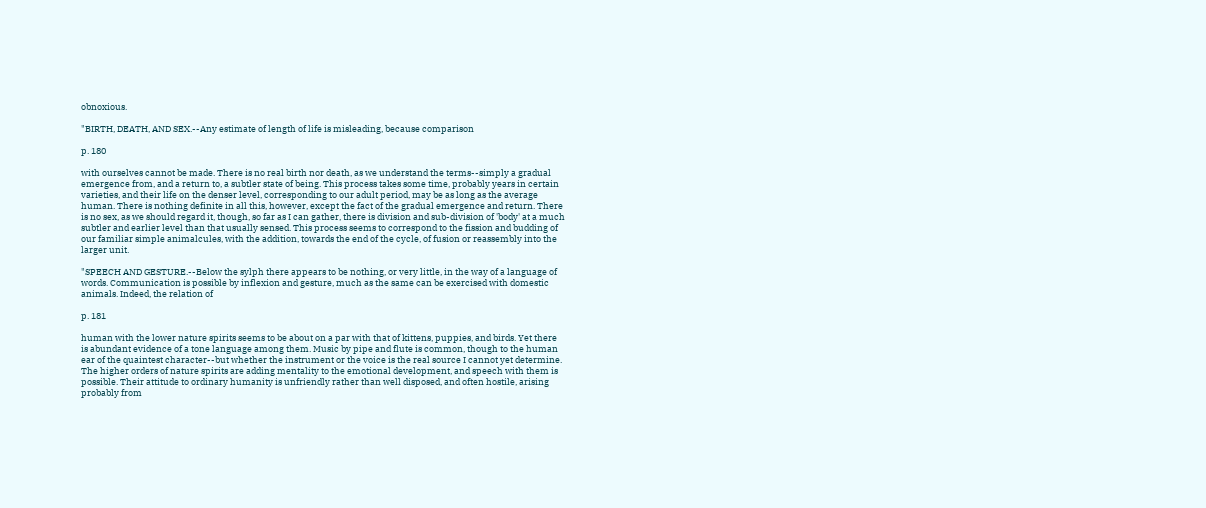obnoxious.

"BIRTH, DEATH, AND SEX.--Any estimate of length of life is misleading, because comparison

p. 180

with ourselves cannot be made. There is no real birth nor death, as we understand the terms--simply a gradual emergence from, and a return to, a subtler state of being. This process takes some time, probably years in certain varieties, and their life on the denser level, corresponding to our adult period, may be as long as the average human. There is nothing definite in all this, however, except the fact of the gradual emergence and return. There is no sex, as we should regard it, though, so far as I can gather, there is division and sub-division of 'body' at a much subtler and earlier level than that usually sensed. This process seems to correspond to the fission and budding of our familiar simple animalcules, with the addition, towards the end of the cycle, of fusion or reassembly into the larger unit.

"SPEECH AND GESTURE.--Below the sylph there appears to be nothing, or very little, in the way of a language of words. Communication is possible by inflexion and gesture, much as the same can be exercised with domestic animals. Indeed, the relation of

p. 181

human with the lower nature spirits seems to be about on a par with that of kittens, puppies, and birds. Yet there is abundant evidence of a tone language among them. Music by pipe and flute is common, though to the human ear of the quaintest character--but whether the instrument or the voice is the real source I cannot yet determine. The higher orders of nature spirits are adding mentality to the emotional development, and speech with them is possible. Their attitude to ordinary humanity is unfriendly rather than well disposed, and often hostile, arising probably from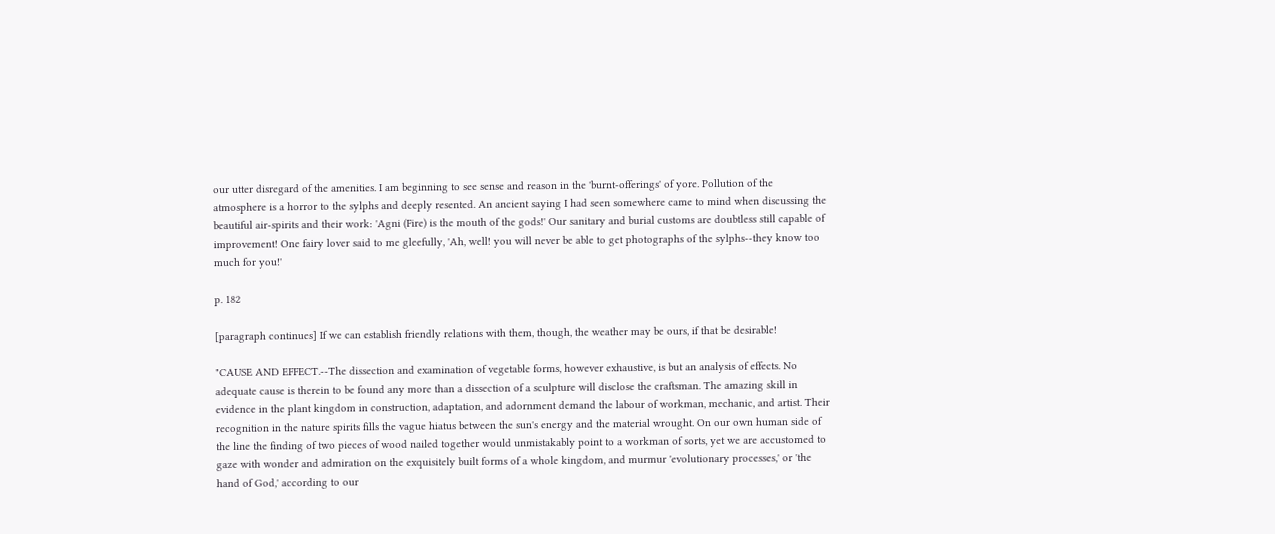our utter disregard of the amenities. I am beginning to see sense and reason in the 'burnt-offerings' of yore. Pollution of the atmosphere is a horror to the sylphs and deeply resented. An ancient saying I had seen somewhere came to mind when discussing the beautiful air-spirits and their work: 'Agni (Fire) is the mouth of the gods!' Our sanitary and burial customs are doubtless still capable of improvement! One fairy lover said to me gleefully, 'Ah, well! you will never be able to get photographs of the sylphs--they know too much for you!'

p. 182

[paragraph continues] If we can establish friendly relations with them, though, the weather may be ours, if that be desirable!

"CAUSE AND EFFECT.--The dissection and examination of vegetable forms, however exhaustive, is but an analysis of effects. No adequate cause is therein to be found any more than a dissection of a sculpture will disclose the craftsman. The amazing skill in evidence in the plant kingdom in construction, adaptation, and adornment demand the labour of workman, mechanic, and artist. Their recognition in the nature spirits fills the vague hiatus between the sun's energy and the material wrought. On our own human side of the line the finding of two pieces of wood nailed together would unmistakably point to a workman of sorts, yet we are accustomed to gaze with wonder and admiration on the exquisitely built forms of a whole kingdom, and murmur 'evolutionary processes,' or 'the hand of God,' according to our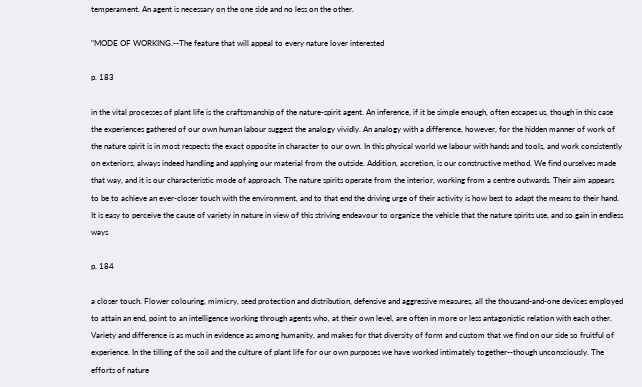temperament. An agent is necessary on the one side and no less on the other.

"MODE OF WORKING.--The feature that will appeal to every nature lover interested

p. 183

in the vital processes of plant life is the craftsmanship of the nature-spirit agent. An inference, if it be simple enough, often escapes us, though in this case the experiences gathered of our own human labour suggest the analogy vividly. An analogy with a difference, however, for the hidden manner of work of the nature spirit is in most respects the exact opposite in character to our own. In this physical world we labour with hands and tools, and work consistently on exteriors, always indeed handling and applying our material from the outside. Addition, accretion, is our constructive method. We find ourselves made that way, and it is our characteristic mode of approach. The nature spirits operate from the interior, working from a centre outwards. Their aim appears to be to achieve an ever-closer touch with the environment, and to that end the driving urge of their activity is how best to adapt the means to their hand. It is easy to perceive the cause of variety in nature in view of this striving endeavour to organize the vehicle that the nature spirits use, and so gain in endless ways

p. 184

a closer touch. Flower colouring, mimicry, seed protection and distribution, defensive and aggressive measures, all the thousand-and-one devices employed to attain an end, point to an intelligence working through agents who, at their own level, are often in more or less antagonistic relation with each other. Variety and difference is as much in evidence as among humanity, and makes for that diversity of form and custom that we find on our side so fruitful of experience. In the tilling of the soil and the culture of plant life for our own purposes we have worked intimately together--though unconsciously. The efforts of nature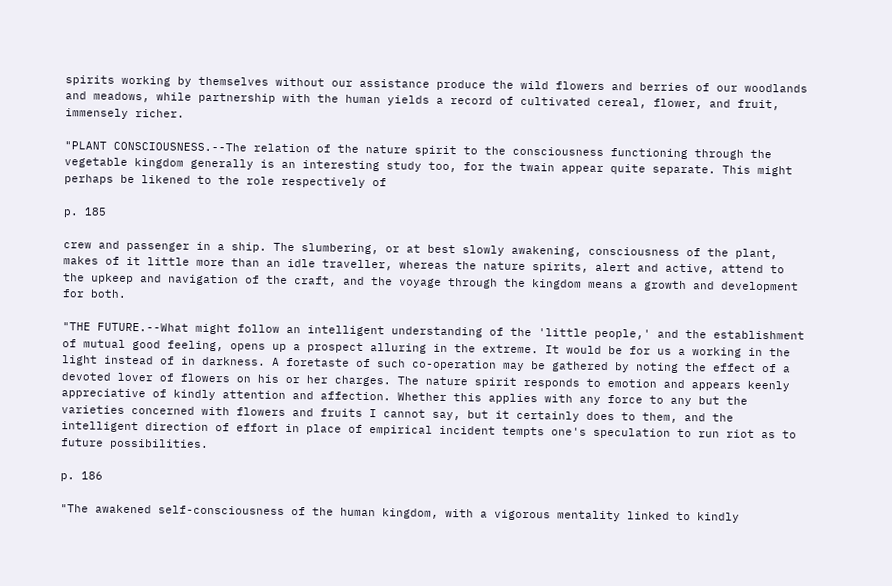spirits working by themselves without our assistance produce the wild flowers and berries of our woodlands and meadows, while partnership with the human yields a record of cultivated cereal, flower, and fruit, immensely richer.

"PLANT CONSCIOUSNESS.--The relation of the nature spirit to the consciousness functioning through the vegetable kingdom generally is an interesting study too, for the twain appear quite separate. This might perhaps be likened to the role respectively of

p. 185

crew and passenger in a ship. The slumbering, or at best slowly awakening, consciousness of the plant, makes of it little more than an idle traveller, whereas the nature spirits, alert and active, attend to the upkeep and navigation of the craft, and the voyage through the kingdom means a growth and development for both.

"THE FUTURE.--What might follow an intelligent understanding of the 'little people,' and the establishment of mutual good feeling, opens up a prospect alluring in the extreme. It would be for us a working in the light instead of in darkness. A foretaste of such co-operation may be gathered by noting the effect of a devoted lover of flowers on his or her charges. The nature spirit responds to emotion and appears keenly appreciative of kindly attention and affection. Whether this applies with any force to any but the varieties concerned with flowers and fruits I cannot say, but it certainly does to them, and the intelligent direction of effort in place of empirical incident tempts one's speculation to run riot as to future possibilities.

p. 186

"The awakened self-consciousness of the human kingdom, with a vigorous mentality linked to kindly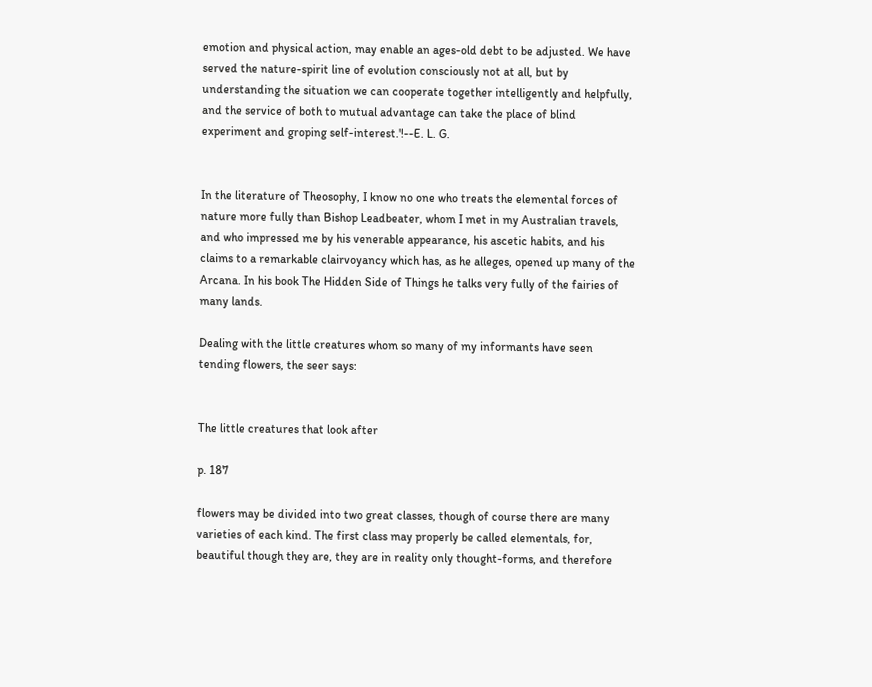emotion and physical action, may enable an ages-old debt to be adjusted. We have served the nature-spirit line of evolution consciously not at all, but by understanding the situation we can cooperate together intelligently and helpfully, and the service of both to mutual advantage can take the place of blind experiment and groping self-interest.'!--E. L. G.


In the literature of Theosophy, I know no one who treats the elemental forces of nature more fully than Bishop Leadbeater, whom I met in my Australian travels, and who impressed me by his venerable appearance, his ascetic habits, and his claims to a remarkable clairvoyancy which has, as he alleges, opened up many of the Arcana. In his book The Hidden Side of Things he talks very fully of the fairies of many lands.

Dealing with the little creatures whom so many of my informants have seen tending flowers, the seer says:


The little creatures that look after

p. 187

flowers may be divided into two great classes, though of course there are many varieties of each kind. The first class may properly be called elementals, for, beautiful though they are, they are in reality only thought-forms, and therefore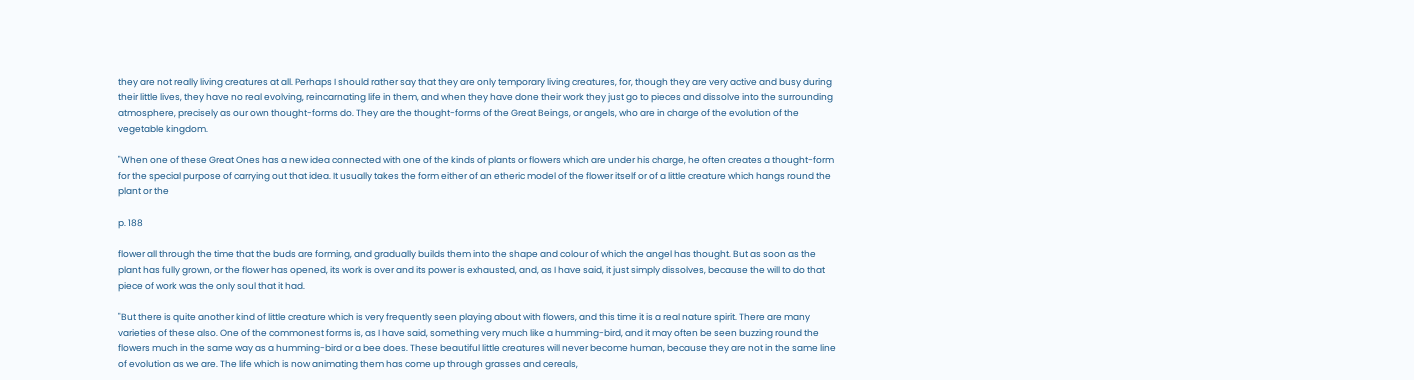they are not really living creatures at all. Perhaps I should rather say that they are only temporary living creatures, for, though they are very active and busy during their little lives, they have no real evolving, reincarnating life in them, and when they have done their work they just go to pieces and dissolve into the surrounding atmosphere, precisely as our own thought-forms do. They are the thought-forms of the Great Beings, or angels, who are in charge of the evolution of the vegetable kingdom.

"When one of these Great Ones has a new idea connected with one of the kinds of plants or flowers which are under his charge, he often creates a thought-form for the special purpose of carrying out that idea. It usually takes the form either of an etheric model of the flower itself or of a little creature which hangs round the plant or the

p. 188

flower all through the time that the buds are forming, and gradually builds them into the shape and colour of which the angel has thought. But as soon as the plant has fully grown, or the flower has opened, its work is over and its power is exhausted, and, as I have said, it just simply dissolves, because the will to do that piece of work was the only soul that it had.

"But there is quite another kind of little creature which is very frequently seen playing about with flowers, and this time it is a real nature spirit. There are many varieties of these also. One of the commonest forms is, as I have said, something very much like a humming-bird, and it may often be seen buzzing round the flowers much in the same way as a humming-bird or a bee does. These beautiful little creatures will never become human, because they are not in the same line of evolution as we are. The life which is now animating them has come up through grasses and cereals,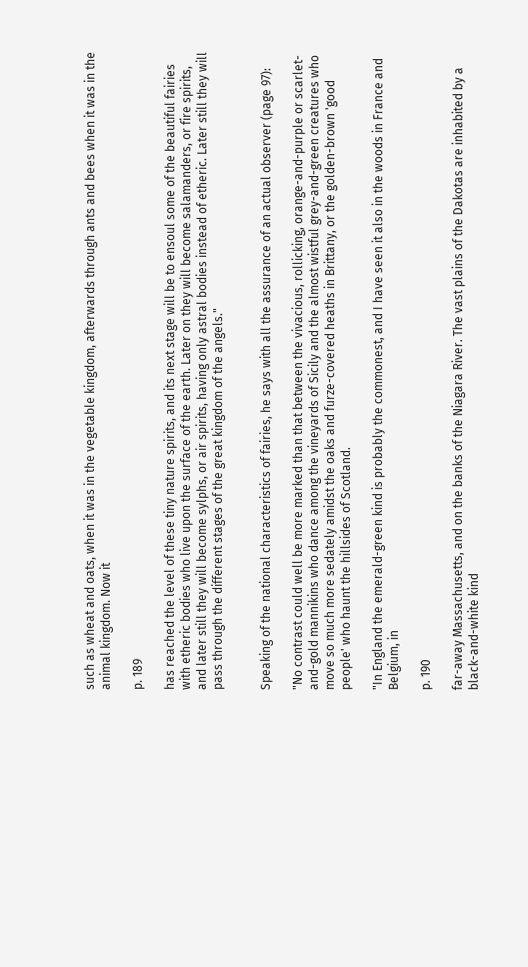such as wheat and oats, when it was in the vegetable kingdom, afterwards through ants and bees when it was in the animal kingdom. Now it

p. 189

has reached the level of these tiny nature spirits, and its next stage will be to ensoul some of the beautiful fairies with etheric bodies who live upon the surface of the earth. Later on they will become salamanders, or fire spirits, and later still they will become sylphs, or air spirits, having only astral bodies instead of etheric. Later still they will pass through the different stages of the great kingdom of the angels."


Speaking of the national characteristics of fairies, he says with all the assurance of an actual observer (page 97):

"No contrast could well be more marked than that between the vivacious, rollicking, orange-and-purple or scarlet-and-gold mannikins who dance among the vineyards of Sicily and the almost wistful grey-and-green creatures who move so much more sedately amidst the oaks and furze-covered heaths in Brittany, or the golden-brown 'good people' who haunt the hillsides of Scotland.

"In England the emerald-green kind is probably the commonest, and I have seen it also in the woods in France and Belgium, in

p. 190

far-away Massachusetts, and on the banks of the Niagara River. The vast plains of the Dakotas are inhabited by a black-and-white kind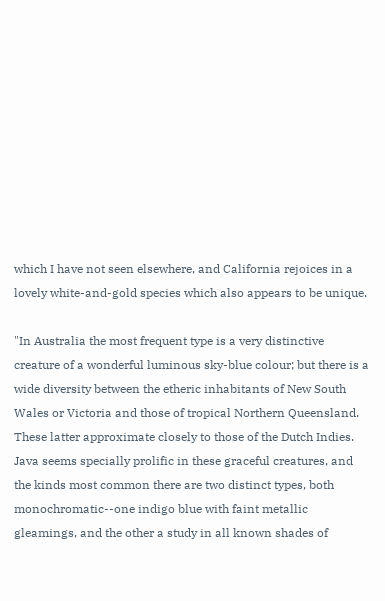which I have not seen elsewhere, and California rejoices in a lovely white-and-gold species which also appears to be unique.

"In Australia the most frequent type is a very distinctive creature of a wonderful luminous sky-blue colour; but there is a wide diversity between the etheric inhabitants of New South Wales or Victoria and those of tropical Northern Queensland. These latter approximate closely to those of the Dutch Indies. Java seems specially prolific in these graceful creatures, and the kinds most common there are two distinct types, both monochromatic--one indigo blue with faint metallic gleamings, and the other a study in all known shades of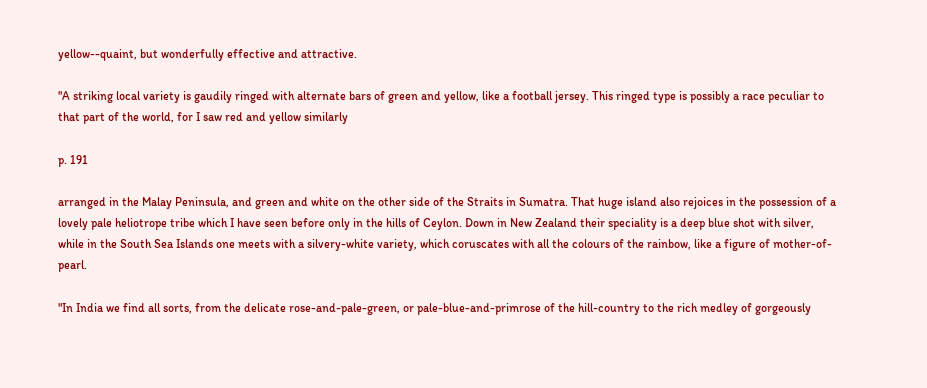yellow--quaint, but wonderfully effective and attractive.

"A striking local variety is gaudily ringed with alternate bars of green and yellow, like a football jersey. This ringed type is possibly a race peculiar to that part of the world, for I saw red and yellow similarly

p. 191

arranged in the Malay Peninsula, and green and white on the other side of the Straits in Sumatra. That huge island also rejoices in the possession of a lovely pale heliotrope tribe which I have seen before only in the hills of Ceylon. Down in New Zealand their speciality is a deep blue shot with silver, while in the South Sea Islands one meets with a silvery-white variety, which coruscates with all the colours of the rainbow, like a figure of mother-of-pearl.

"In India we find all sorts, from the delicate rose-and-pale-green, or pale-blue-and-primrose of the hill-country to the rich medley of gorgeously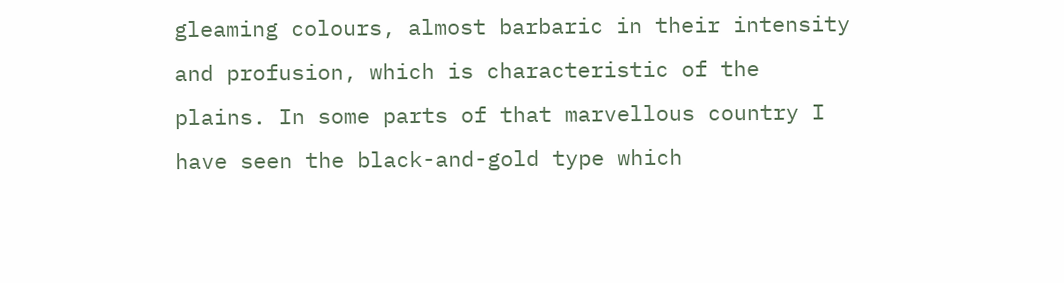gleaming colours, almost barbaric in their intensity and profusion, which is characteristic of the plains. In some parts of that marvellous country I have seen the black-and-gold type which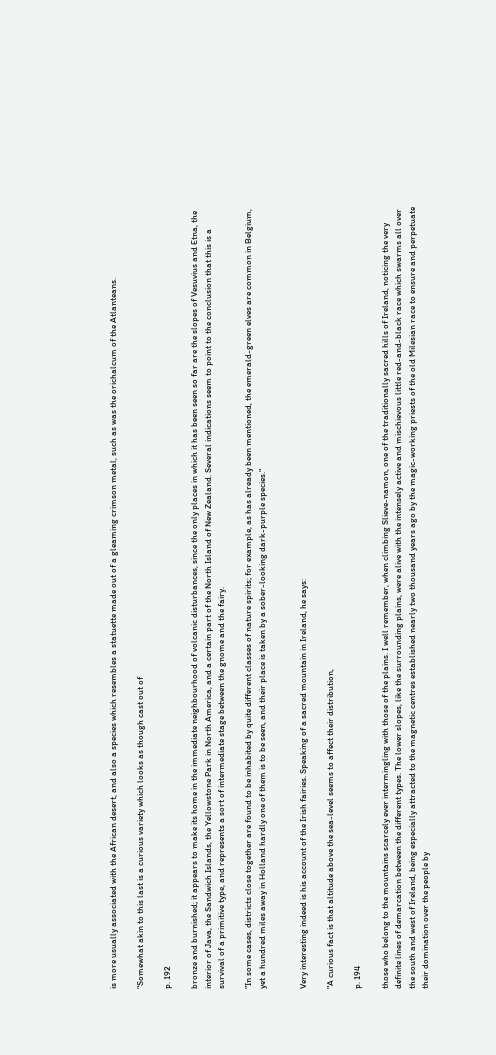is more usually associated with the African desert, and also a species which resembles a statuette made out of a gleaming crimson metal, such as was the orichalcum of the Atlanteans.

"Somewhat akin to this last is a curious variety which looks as though cast out of

p. 192

bronze and burnished; it appears to make its home in the immediate neighbourhood of volcanic disturbances, since the only places in which it has been seen so far are the slopes of Vesuvius and Etna, the interior of Java, the Sandwich Islands, the Yellowstone Park in North America, and a certain part of the North Island of New Zealand. Several indications seem to point to the conclusion that this is a survival of a primitive type, and represents a sort of intermediate stage between the gnome and the fairy.

"In some cases, districts close together are found to be inhabited by quite different classes of nature spirits; for example, as has already been mentioned, the emerald-green elves are common in Belgium, yet a hundred miles away in Holland hardly one of them is to be seen, and their place is taken by a sober-looking dark-purple species."


Very interesting indeed is his account of the Irish fairies. Speaking of a sacred mountain in Ireland, he says:

"A curious fact is that altitude above the sea-level seems to affect their distribution,

p. 194

those who belong to the mountains scarcely ever intermingling with those of the plains. I well remember, when climbing Slieve-namon, one of the traditionally sacred hills of Ireland, noticing the very definite lines of demarcation between the different types. The lower slopes, like the surrounding plains, were alive with the intensely active and mischievous little red-and-black race which swarms all over the south and west of Ireland, being especially attracted to the magnetic centres established nearly two thousand years ago by the magic-working priests of the old Milesian race to ensure and perpetuate their domination over the people by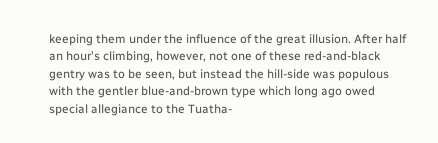keeping them under the influence of the great illusion. After half an hour's climbing, however, not one of these red-and-black gentry was to be seen, but instead the hill-side was populous with the gentler blue-and-brown type which long ago owed special allegiance to the Tuatha-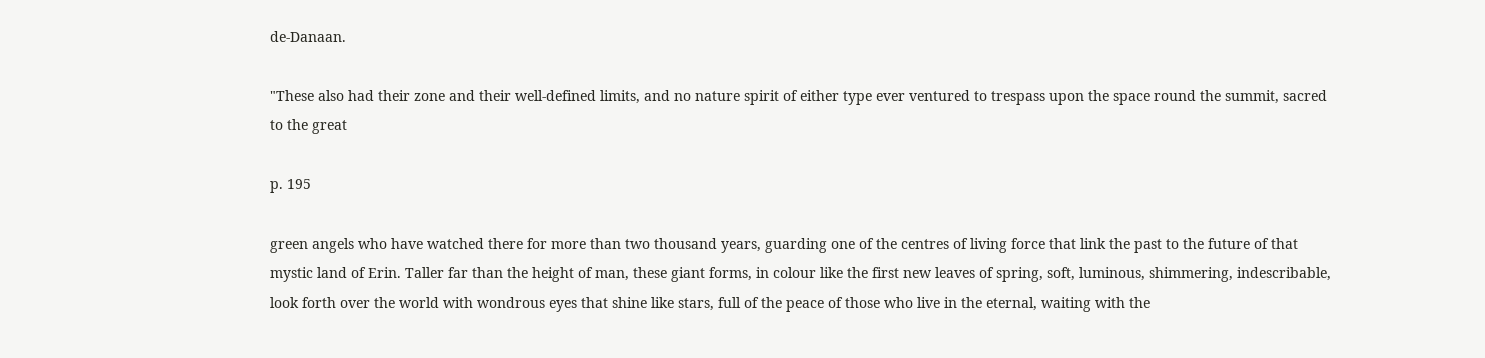de-Danaan.

"These also had their zone and their well-defined limits, and no nature spirit of either type ever ventured to trespass upon the space round the summit, sacred to the great

p. 195

green angels who have watched there for more than two thousand years, guarding one of the centres of living force that link the past to the future of that mystic land of Erin. Taller far than the height of man, these giant forms, in colour like the first new leaves of spring, soft, luminous, shimmering, indescribable, look forth over the world with wondrous eyes that shine like stars, full of the peace of those who live in the eternal, waiting with the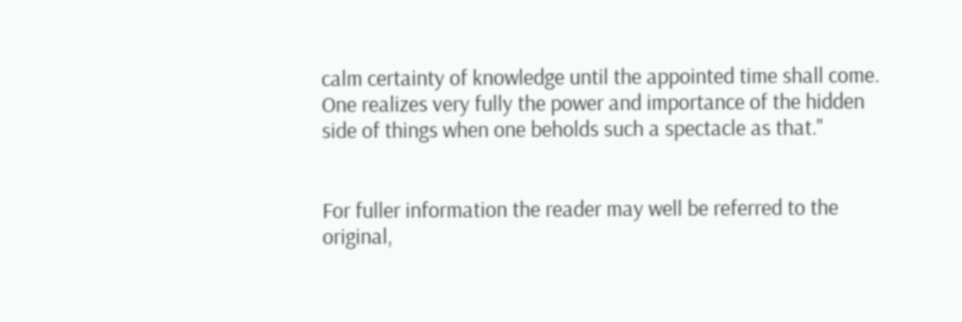calm certainty of knowledge until the appointed time shall come. One realizes very fully the power and importance of the hidden side of things when one beholds such a spectacle as that."


For fuller information the reader may well be referred to the original,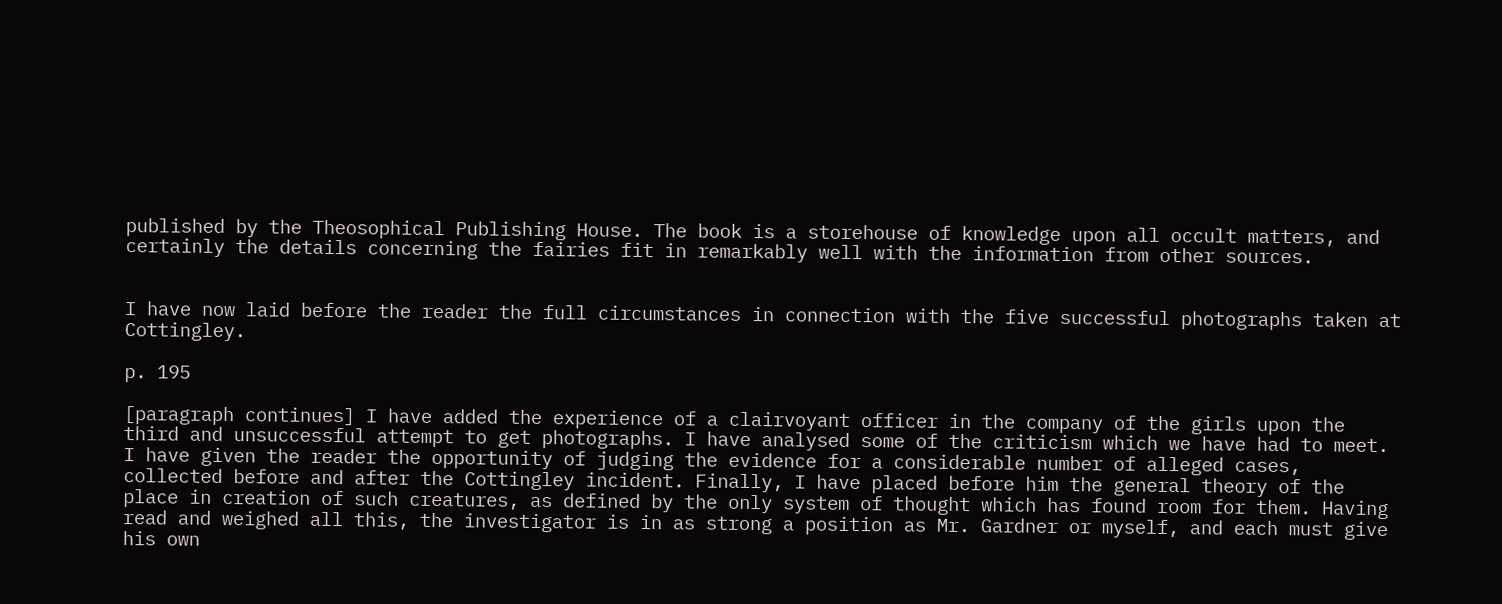published by the Theosophical Publishing House. The book is a storehouse of knowledge upon all occult matters, and certainly the details concerning the fairies fit in remarkably well with the information from other sources.


I have now laid before the reader the full circumstances in connection with the five successful photographs taken at Cottingley.

p. 195

[paragraph continues] I have added the experience of a clairvoyant officer in the company of the girls upon the third and unsuccessful attempt to get photographs. I have analysed some of the criticism which we have had to meet. I have given the reader the opportunity of judging the evidence for a considerable number of alleged cases, collected before and after the Cottingley incident. Finally, I have placed before him the general theory of the place in creation of such creatures, as defined by the only system of thought which has found room for them. Having read and weighed all this, the investigator is in as strong a position as Mr. Gardner or myself, and each must give his own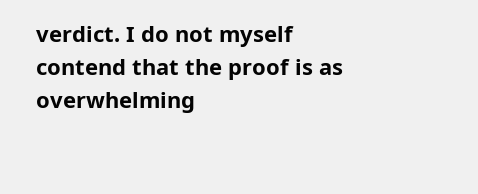verdict. I do not myself contend that the proof is as overwhelming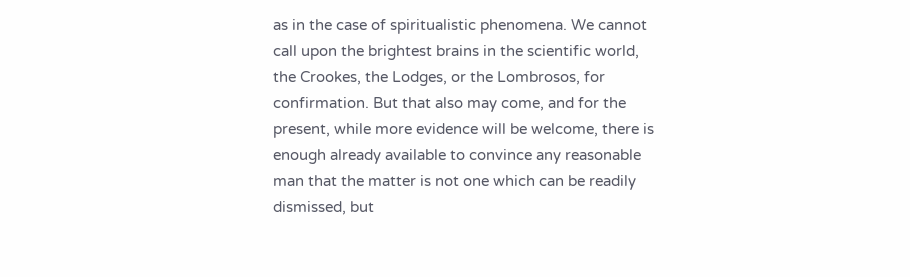as in the case of spiritualistic phenomena. We cannot call upon the brightest brains in the scientific world, the Crookes, the Lodges, or the Lombrosos, for confirmation. But that also may come, and for the present, while more evidence will be welcome, there is enough already available to convince any reasonable man that the matter is not one which can be readily dismissed, but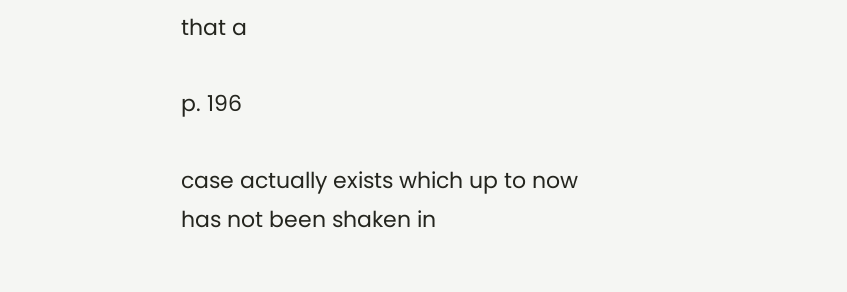that a

p. 196

case actually exists which up to now has not been shaken in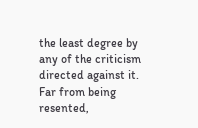the least degree by any of the criticism directed against it. Far from being resented,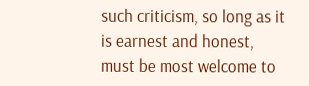such criticism, so long as it is earnest and honest, must be most welcome to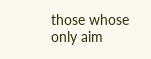those whose only aim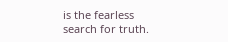is the fearless search for truth.